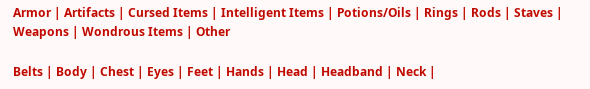Armor | Artifacts | Cursed Items | Intelligent Items | Potions/Oils | Rings | Rods | Staves | Weapons | Wondrous Items | Other

Belts | Body | Chest | Eyes | Feet | Hands | Head | Headband | Neck |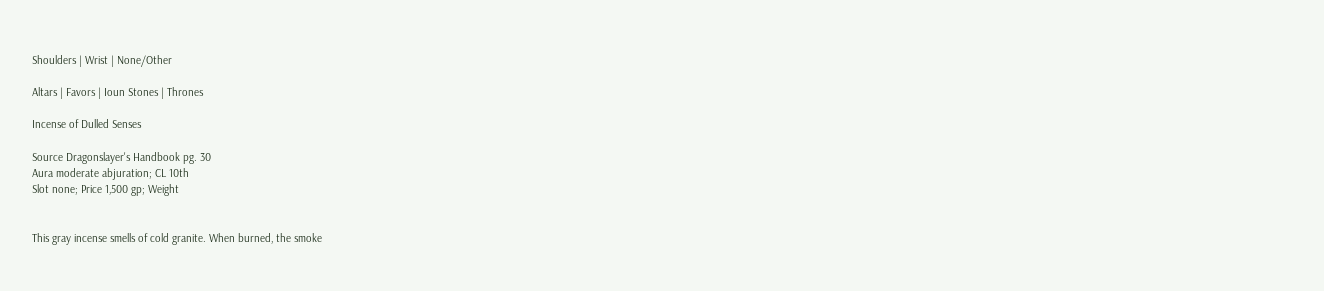Shoulders | Wrist | None/Other

Altars | Favors | Ioun Stones | Thrones

Incense of Dulled Senses

Source Dragonslayer's Handbook pg. 30
Aura moderate abjuration; CL 10th
Slot none; Price 1,500 gp; Weight


This gray incense smells of cold granite. When burned, the smoke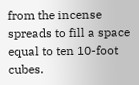from the incense spreads to fill a space equal to ten 10-foot cubes.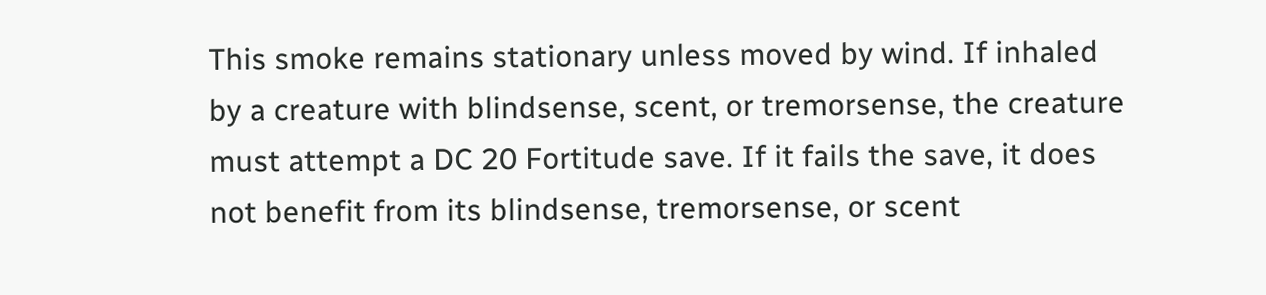This smoke remains stationary unless moved by wind. If inhaled by a creature with blindsense, scent, or tremorsense, the creature must attempt a DC 20 Fortitude save. If it fails the save, it does not benefit from its blindsense, tremorsense, or scent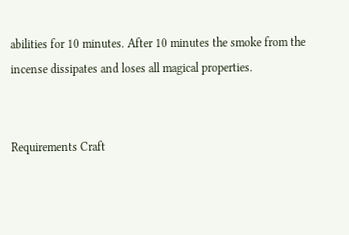abilities for 10 minutes. After 10 minutes the smoke from the incense dissipates and loses all magical properties.


Requirements Craft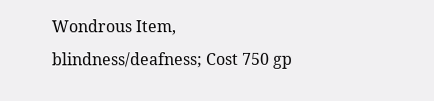Wondrous Item, blindness/deafness; Cost 750 gp